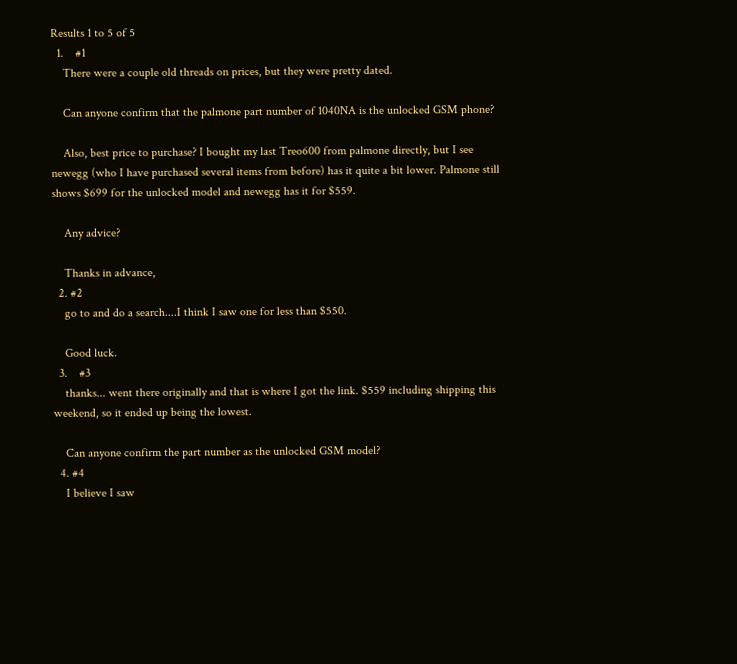Results 1 to 5 of 5
  1.    #1
    There were a couple old threads on prices, but they were pretty dated.

    Can anyone confirm that the palmone part number of 1040NA is the unlocked GSM phone?

    Also, best price to purchase? I bought my last Treo600 from palmone directly, but I see newegg (who I have purchased several items from before) has it quite a bit lower. Palmone still shows $699 for the unlocked model and newegg has it for $559.

    Any advice?

    Thanks in advance,
  2. #2
    go to and do a search....I think I saw one for less than $550.

    Good luck.
  3.    #3
    thanks... went there originally and that is where I got the link. $559 including shipping this weekend, so it ended up being the lowest.

    Can anyone confirm the part number as the unlocked GSM model?
  4. #4
    I believe I saw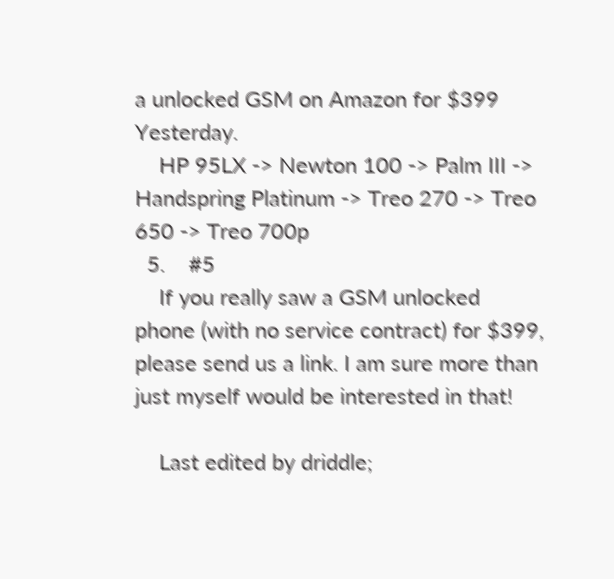a unlocked GSM on Amazon for $399 Yesterday.
    HP 95LX -> Newton 100 -> Palm III -> Handspring Platinum -> Treo 270 -> Treo 650 -> Treo 700p
  5.    #5
    If you really saw a GSM unlocked phone (with no service contract) for $399, please send us a link. I am sure more than just myself would be interested in that!

    Last edited by driddle;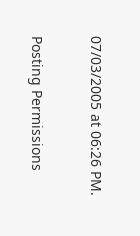07/03/2005 at 06:26 PM.

Posting Permissions